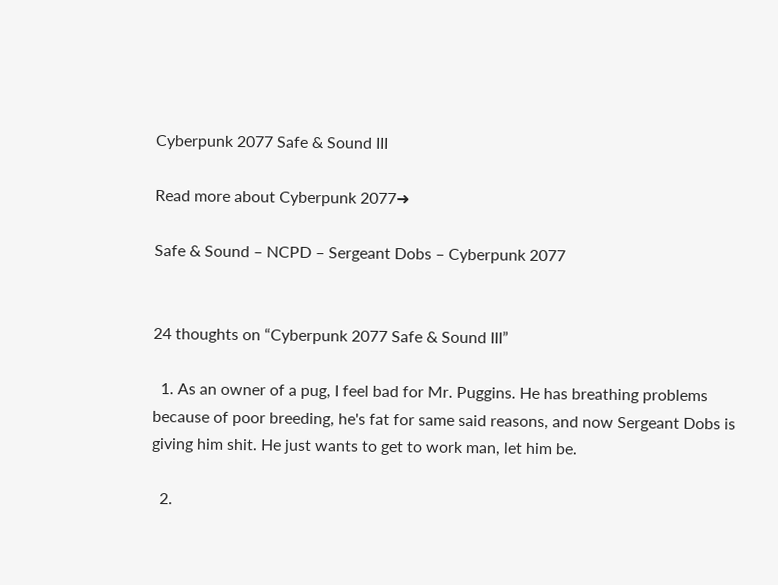Cyberpunk 2077 Safe & Sound III

Read more about Cyberpunk 2077➜

Safe & Sound – NCPD – Sergeant Dobs – Cyberpunk 2077


24 thoughts on “Cyberpunk 2077 Safe & Sound III”

  1. As an owner of a pug, I feel bad for Mr. Puggins. He has breathing problems because of poor breeding, he's fat for same said reasons, and now Sergeant Dobs is giving him shit. He just wants to get to work man, let him be.

  2.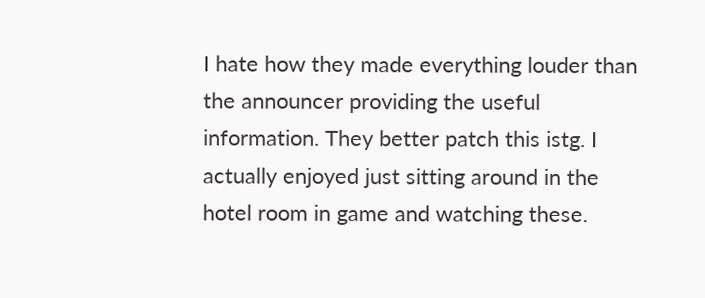I hate how they made everything louder than the announcer providing the useful information. They better patch this istg. I actually enjoyed just sitting around in the hotel room in game and watching these.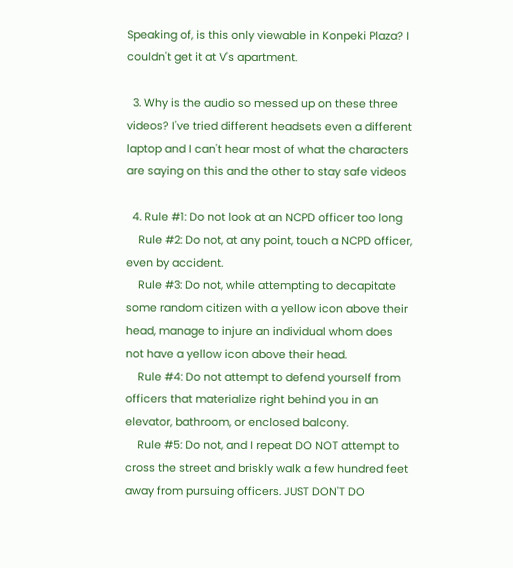Speaking of, is this only viewable in Konpeki Plaza? I couldn't get it at V's apartment.

  3. Why is the audio so messed up on these three videos? I've tried different headsets even a different laptop and I can't hear most of what the characters are saying on this and the other to stay safe videos

  4. Rule #1: Do not look at an NCPD officer too long
    Rule #2: Do not, at any point, touch a NCPD officer, even by accident.
    Rule #3: Do not, while attempting to decapitate some random citizen with a yellow icon above their head, manage to injure an individual whom does not have a yellow icon above their head.
    Rule #4: Do not attempt to defend yourself from officers that materialize right behind you in an elevator, bathroom, or enclosed balcony.
    Rule #5: Do not, and I repeat DO NOT attempt to cross the street and briskly walk a few hundred feet away from pursuing officers. JUST DON'T DO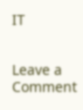IT


Leave a Comment